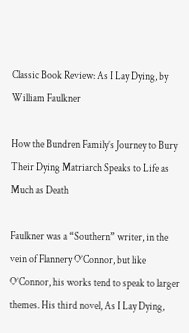Classic Book Review: As I Lay Dying, by William Faulkner

How the Bundren Family’s Journey to Bury Their Dying Matriarch Speaks to Life as Much as Death

Faulkner was a “Southern” writer, in the vein of Flannery O’Connor, but like O’Connor, his works tend to speak to larger themes. His third novel, As I Lay Dying,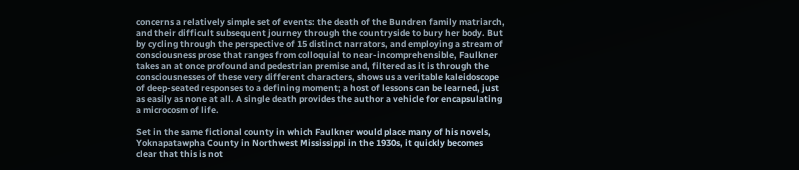concerns a relatively simple set of events: the death of the Bundren family matriarch, and their difficult subsequent journey through the countryside to bury her body. But by cycling through the perspective of 15 distinct narrators, and employing a stream of consciousness prose that ranges from colloquial to near-incomprehensible, Faulkner takes an at once profound and pedestrian premise and, filtered as it is through the consciousnesses of these very different characters, shows us a veritable kaleidoscope of deep-seated responses to a defining moment; a host of lessons can be learned, just as easily as none at all. A single death provides the author a vehicle for encapsulating a microcosm of life.

Set in the same fictional county in which Faulkner would place many of his novels, Yoknapatawpha County in Northwest Mississippi in the 1930s, it quickly becomes clear that this is not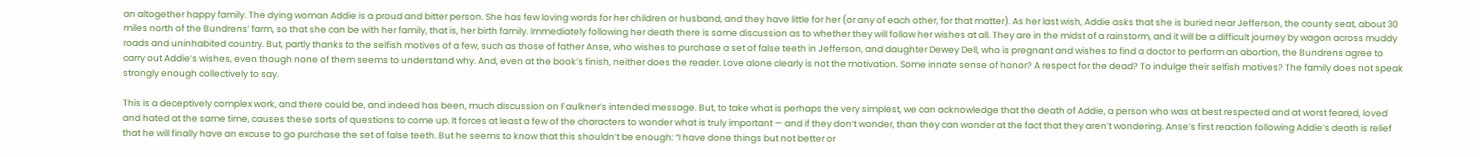an altogether happy family. The dying woman Addie is a proud and bitter person. She has few loving words for her children or husband, and they have little for her (or any of each other, for that matter). As her last wish, Addie asks that she is buried near Jefferson, the county seat, about 30 miles north of the Bundrens’ farm, so that she can be with her family, that is, her birth family. Immediately following her death there is some discussion as to whether they will follow her wishes at all. They are in the midst of a rainstorm, and it will be a difficult journey by wagon across muddy roads and uninhabited country. But, partly thanks to the selfish motives of a few, such as those of father Anse, who wishes to purchase a set of false teeth in Jefferson, and daughter Dewey Dell, who is pregnant and wishes to find a doctor to perform an abortion, the Bundrens agree to carry out Addie’s wishes, even though none of them seems to understand why. And, even at the book’s finish, neither does the reader. Love alone clearly is not the motivation. Some innate sense of honor? A respect for the dead? To indulge their selfish motives? The family does not speak strongly enough collectively to say.

This is a deceptively complex work, and there could be, and indeed has been, much discussion on Faulkner’s intended message. But, to take what is perhaps the very simplest, we can acknowledge that the death of Addie, a person who was at best respected and at worst feared, loved and hated at the same time, causes these sorts of questions to come up. It forces at least a few of the characters to wonder what is truly important — and if they don’t wonder, than they can wonder at the fact that they aren’t wondering. Anse’s first reaction following Addie’s death is relief that he will finally have an excuse to go purchase the set of false teeth. But he seems to know that this shouldn’t be enough: “I have done things but not better or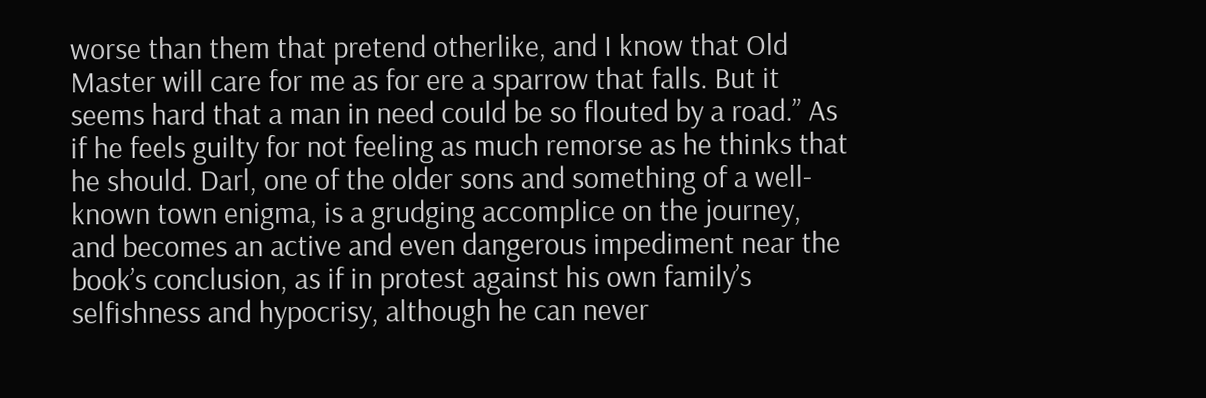worse than them that pretend otherlike, and I know that Old Master will care for me as for ere a sparrow that falls. But it seems hard that a man in need could be so flouted by a road.” As if he feels guilty for not feeling as much remorse as he thinks that he should. Darl, one of the older sons and something of a well-known town enigma, is a grudging accomplice on the journey, and becomes an active and even dangerous impediment near the book’s conclusion, as if in protest against his own family’s selfishness and hypocrisy, although he can never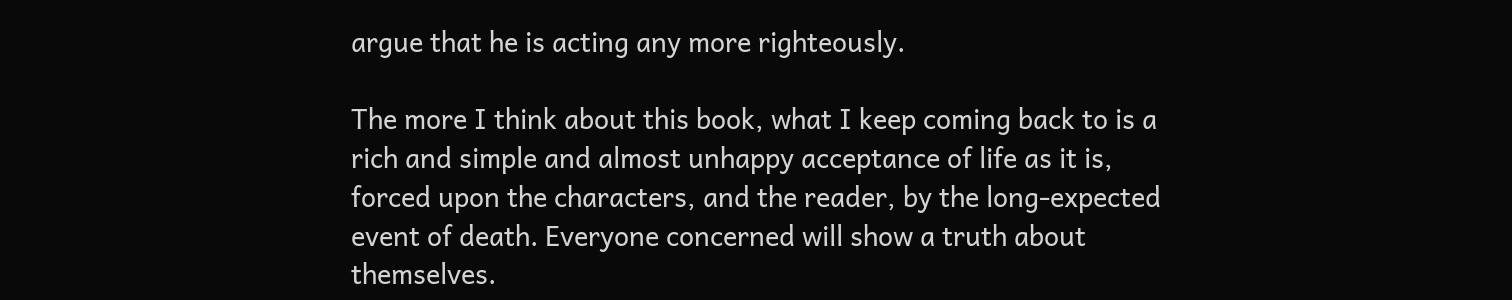argue that he is acting any more righteously.

The more I think about this book, what I keep coming back to is a rich and simple and almost unhappy acceptance of life as it is, forced upon the characters, and the reader, by the long-expected event of death. Everyone concerned will show a truth about themselves.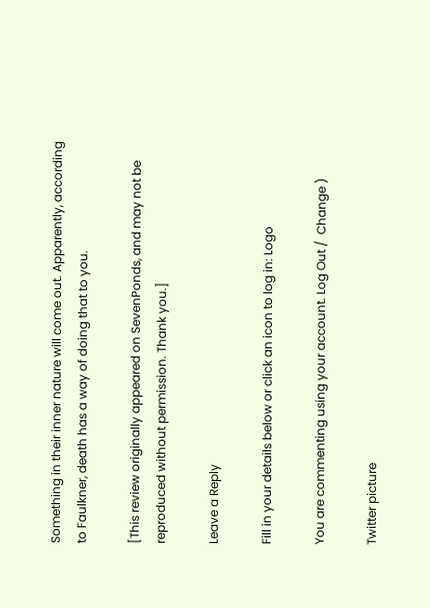Something in their inner nature will come out. Apparently, according to Faulkner, death has a way of doing that to you.

[This review originally appeared on SevenPonds, and may not be reproduced without permission. Thank you.]

Leave a Reply

Fill in your details below or click an icon to log in: Logo

You are commenting using your account. Log Out /  Change )

Twitter picture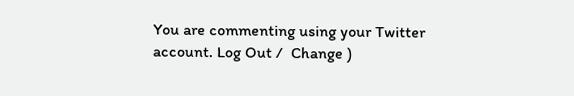You are commenting using your Twitter account. Log Out /  Change )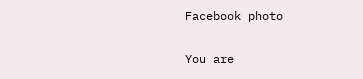Facebook photo

You are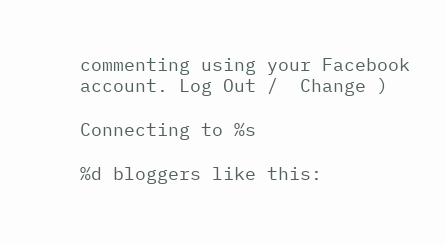commenting using your Facebook account. Log Out /  Change )

Connecting to %s

%d bloggers like this: